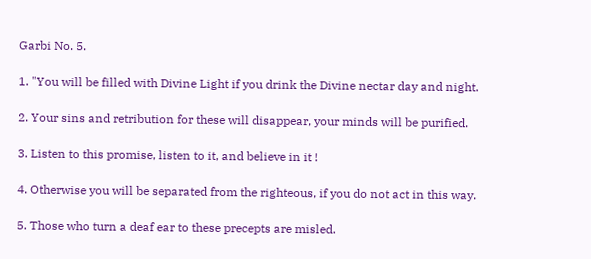Garbi No. 5.

1. "You will be filled with Divine Light if you drink the Divine nectar day and night.

2. Your sins and retribution for these will disappear, your minds will be purified.

3. Listen to this promise, listen to it, and believe in it !

4. Otherwise you will be separated from the righteous, if you do not act in this way.

5. Those who turn a deaf ear to these precepts are misled.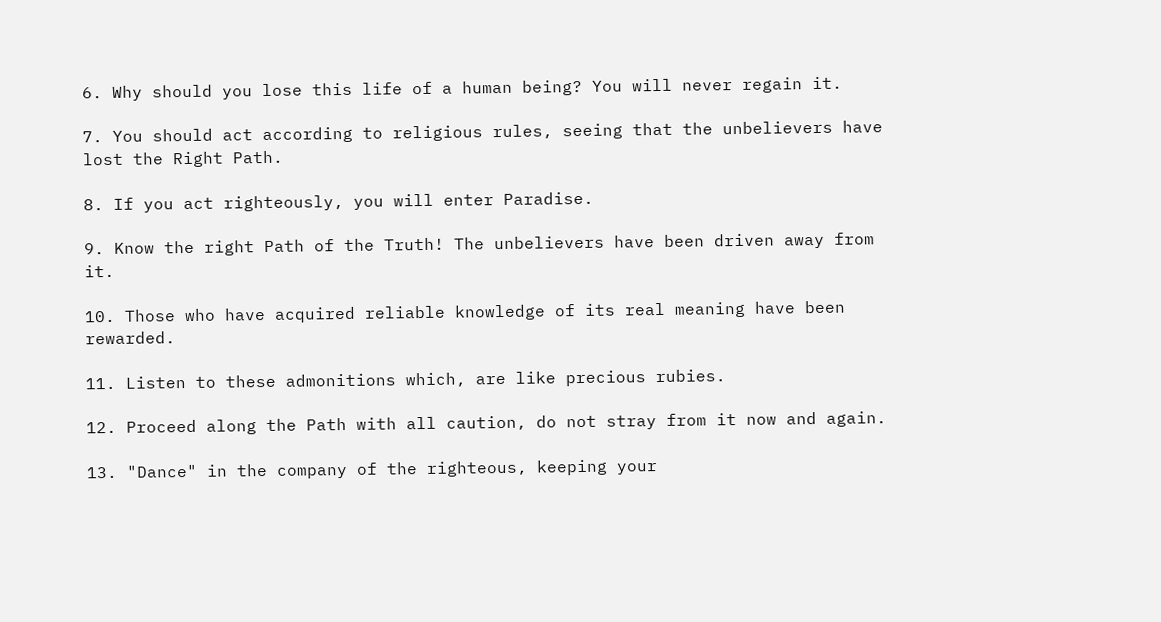6. Why should you lose this life of a human being? You will never regain it.

7. You should act according to religious rules, seeing that the unbelievers have lost the Right Path.

8. If you act righteously, you will enter Paradise.

9. Know the right Path of the Truth! The unbelievers have been driven away from it.

10. Those who have acquired reliable knowledge of its real meaning have been rewarded.

11. Listen to these admonitions which, are like precious rubies.

12. Proceed along the Path with all caution, do not stray from it now and again.

13. "Dance" in the company of the righteous, keeping your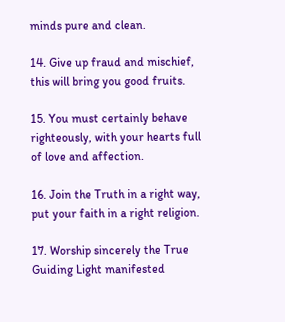minds pure and clean.

14. Give up fraud and mischief, this will bring you good fruits.

15. You must certainly behave righteously, with your hearts full of love and affection.

16. Join the Truth in a right way, put your faith in a right religion.

17. Worship sincerely the True Guiding Light manifested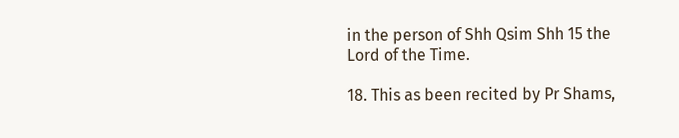in the person of Shh Qsim Shh 15 the Lord of the Time.

18. This as been recited by Pr Shams,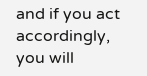and if you act accordingly, you will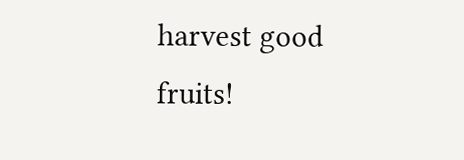harvest good fruits!